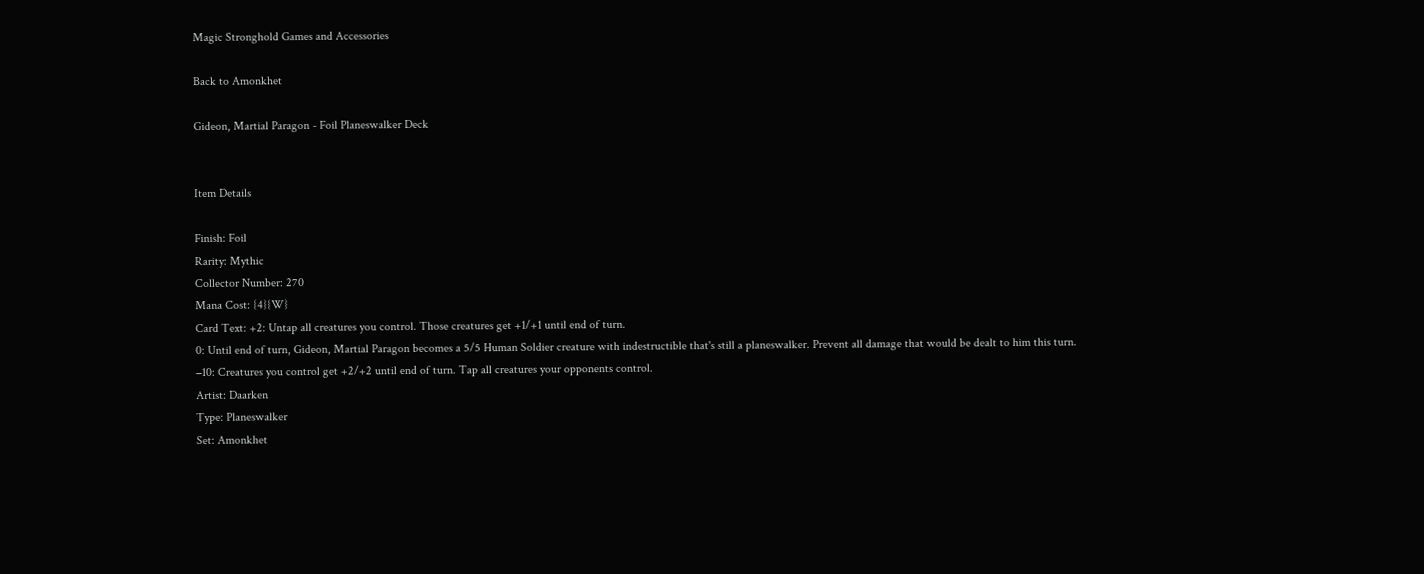Magic Stronghold Games and Accessories

Back to Amonkhet

Gideon, Martial Paragon - Foil Planeswalker Deck


Item Details

Finish: Foil
Rarity: Mythic
Collector Number: 270
Mana Cost: {4}{W}
Card Text: +2: Untap all creatures you control. Those creatures get +1/+1 until end of turn.
0: Until end of turn, Gideon, Martial Paragon becomes a 5/5 Human Soldier creature with indestructible that's still a planeswalker. Prevent all damage that would be dealt to him this turn.
−10: Creatures you control get +2/+2 until end of turn. Tap all creatures your opponents control.
Artist: Daarken
Type: Planeswalker
Set: Amonkhet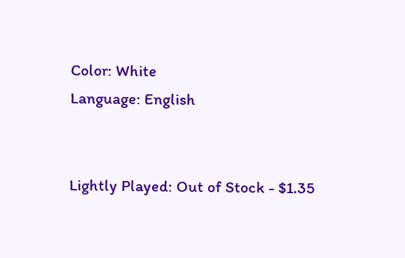Color: White
Language: English


Lightly Played: Out of Stock - $1.35